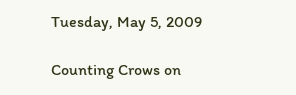Tuesday, May 5, 2009

Counting Crows on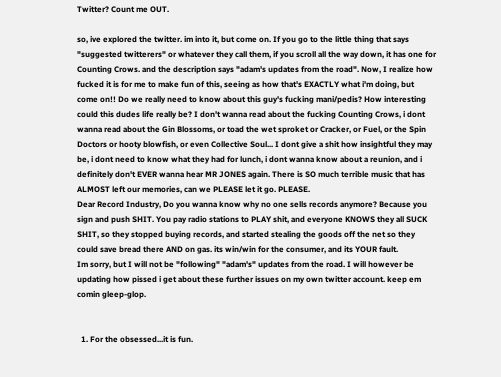Twitter? Count me OUT.

so, ive explored the twitter. im into it, but come on. If you go to the little thing that says "suggested twitterers" or whatever they call them, if you scroll all the way down, it has one for Counting Crows. and the description says "adam's updates from the road". Now, I realize how fucked it is for me to make fun of this, seeing as how that's EXACTLY what i'm doing, but come on!! Do we really need to know about this guy's fucking mani/pedis? How interesting could this dudes life really be? I don't wanna read about the fucking Counting Crows, i dont wanna read about the Gin Blossoms, or toad the wet sproket or Cracker, or Fuel, or the Spin Doctors or hooty blowfish, or even Collective Soul... I dont give a shit how insightful they may be, i dont need to know what they had for lunch, i dont wanna know about a reunion, and i definitely don't EVER wanna hear MR JONES again. There is SO much terrible music that has ALMOST left our memories, can we PLEASE let it go. PLEASE.
Dear Record Industry, Do you wanna know why no one sells records anymore? Because you sign and push SHIT. You pay radio stations to PLAY shit, and everyone KNOWS they all SUCK SHIT, so they stopped buying records, and started stealing the goods off the net so they could save bread there AND on gas. its win/win for the consumer, and its YOUR fault.
Im sorry, but I will not be "following" "adam's" updates from the road. I will however be updating how pissed i get about these further issues on my own twitter account. keep em comin gleep-glop.


  1. For the obsessed...it is fun.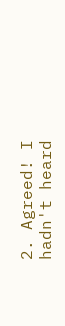2. Agreed! I hadn't heard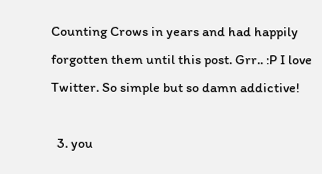Counting Crows in years and had happily forgotten them until this post. Grr.. :P I love Twitter. So simple but so damn addictive!

  3. you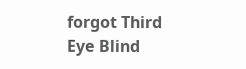forgot Third Eye Blind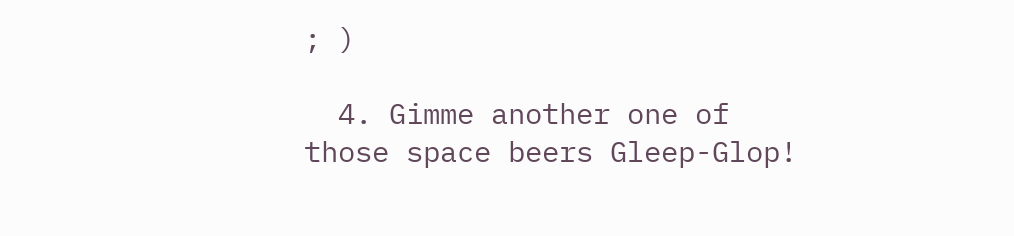; )

  4. Gimme another one of those space beers Gleep-Glop!